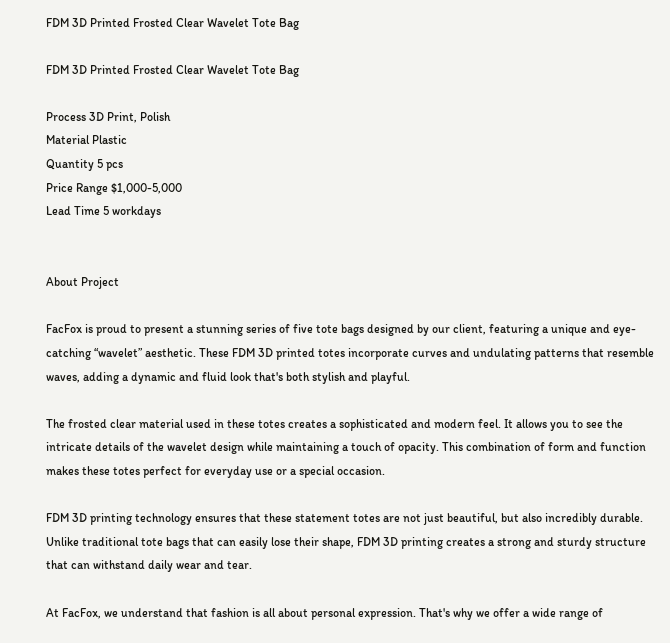FDM 3D Printed Frosted Clear Wavelet Tote Bag

FDM 3D Printed Frosted Clear Wavelet Tote Bag

Process 3D Print, Polish
Material Plastic
Quantity 5 pcs
Price Range $1,000-5,000
Lead Time 5 workdays


About Project

FacFox is proud to present a stunning series of five tote bags designed by our client, featuring a unique and eye-catching “wavelet” aesthetic. These FDM 3D printed totes incorporate curves and undulating patterns that resemble waves, adding a dynamic and fluid look that's both stylish and playful.

The frosted clear material used in these totes creates a sophisticated and modern feel. It allows you to see the intricate details of the wavelet design while maintaining a touch of opacity. This combination of form and function makes these totes perfect for everyday use or a special occasion.

FDM 3D printing technology ensures that these statement totes are not just beautiful, but also incredibly durable. Unlike traditional tote bags that can easily lose their shape, FDM 3D printing creates a strong and sturdy structure that can withstand daily wear and tear.

At FacFox, we understand that fashion is all about personal expression. That's why we offer a wide range of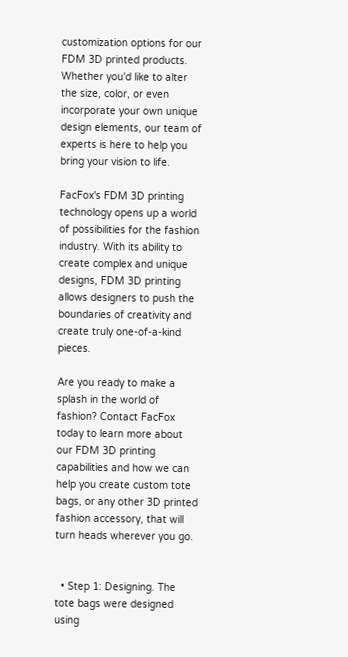customization options for our FDM 3D printed products. Whether you'd like to alter the size, color, or even incorporate your own unique design elements, our team of experts is here to help you bring your vision to life.

FacFox's FDM 3D printing technology opens up a world of possibilities for the fashion industry. With its ability to create complex and unique designs, FDM 3D printing allows designers to push the boundaries of creativity and create truly one-of-a-kind pieces.

Are you ready to make a splash in the world of fashion? Contact FacFox today to learn more about our FDM 3D printing capabilities and how we can help you create custom tote bags, or any other 3D printed fashion accessory, that will turn heads wherever you go.


  • Step 1: Designing. The tote bags were designed using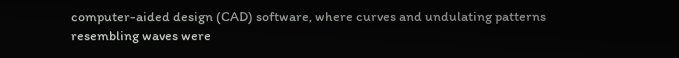computer-aided design (CAD) software, where curves and undulating patterns resembling waves were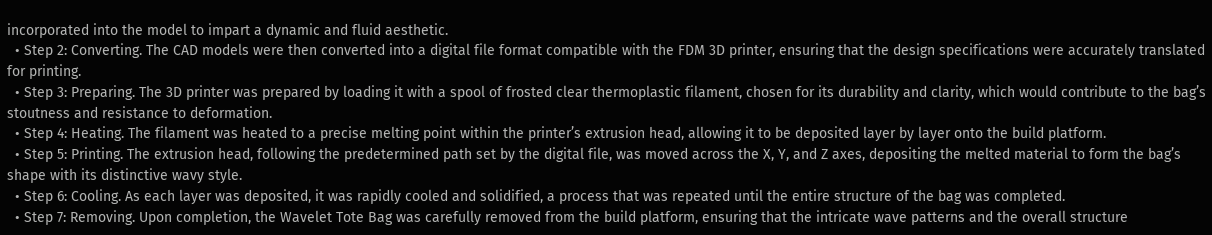incorporated into the model to impart a dynamic and fluid aesthetic.
  • Step 2: Converting. The CAD models were then converted into a digital file format compatible with the FDM 3D printer, ensuring that the design specifications were accurately translated for printing.
  • Step 3: Preparing. The 3D printer was prepared by loading it with a spool of frosted clear thermoplastic filament, chosen for its durability and clarity, which would contribute to the bag’s stoutness and resistance to deformation.
  • Step 4: Heating. The filament was heated to a precise melting point within the printer’s extrusion head, allowing it to be deposited layer by layer onto the build platform.
  • Step 5: Printing. The extrusion head, following the predetermined path set by the digital file, was moved across the X, Y, and Z axes, depositing the melted material to form the bag’s shape with its distinctive wavy style.
  • Step 6: Cooling. As each layer was deposited, it was rapidly cooled and solidified, a process that was repeated until the entire structure of the bag was completed.
  • Step 7: Removing. Upon completion, the Wavelet Tote Bag was carefully removed from the build platform, ensuring that the intricate wave patterns and the overall structure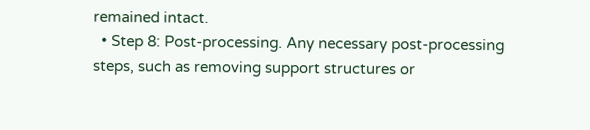remained intact.
  • Step 8: Post-processing. Any necessary post-processing steps, such as removing support structures or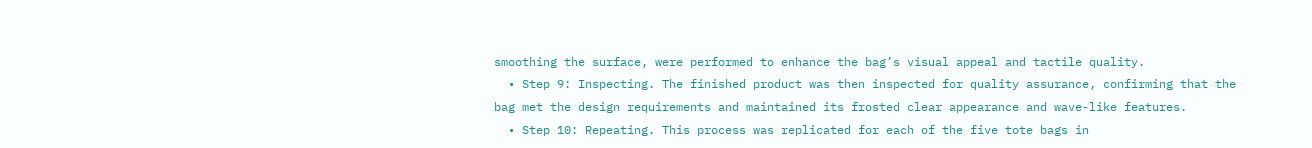smoothing the surface, were performed to enhance the bag’s visual appeal and tactile quality.
  • Step 9: Inspecting. The finished product was then inspected for quality assurance, confirming that the bag met the design requirements and maintained its frosted clear appearance and wave-like features.
  • Step 10: Repeating. This process was replicated for each of the five tote bags in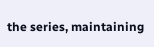the series, maintaining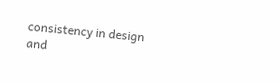consistency in design and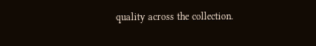quality across the collection.